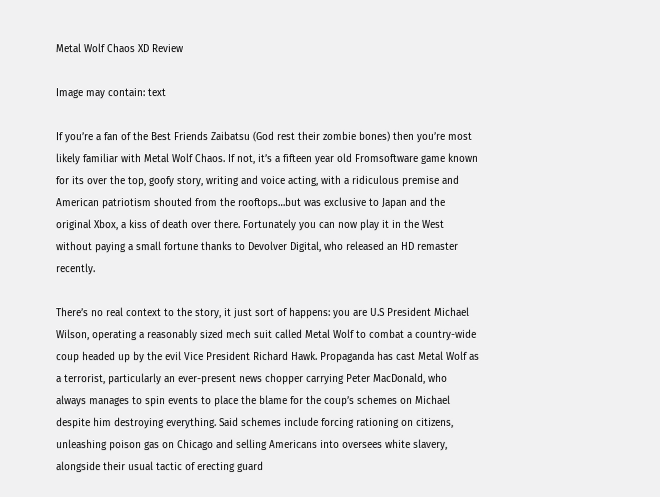Metal Wolf Chaos XD Review

Image may contain: text

If you’re a fan of the Best Friends Zaibatsu (God rest their zombie bones) then you’re most likely familiar with Metal Wolf Chaos. If not, it’s a fifteen year old Fromsoftware game known for its over the top, goofy story, writing and voice acting, with a ridiculous premise and American patriotism shouted from the rooftops…but was exclusive to Japan and the original Xbox, a kiss of death over there. Fortunately you can now play it in the West without paying a small fortune thanks to Devolver Digital, who released an HD remaster recently.

There’s no real context to the story, it just sort of happens: you are U.S President Michael Wilson, operating a reasonably sized mech suit called Metal Wolf to combat a country-wide coup headed up by the evil Vice President Richard Hawk. Propaganda has cast Metal Wolf as a terrorist, particularly an ever-present news chopper carrying Peter MacDonald, who always manages to spin events to place the blame for the coup’s schemes on Michael despite him destroying everything. Said schemes include forcing rationing on citizens, unleashing poison gas on Chicago and selling Americans into oversees white slavery, alongside their usual tactic of erecting guard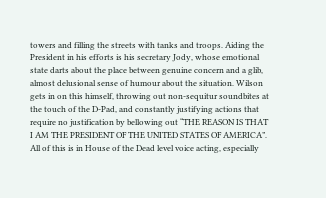towers and filling the streets with tanks and troops. Aiding the President in his efforts is his secretary Jody, whose emotional state darts about the place between genuine concern and a glib, almost delusional sense of humour about the situation. Wilson gets in on this himself, throwing out non-sequitur soundbites at the touch of the D-Pad, and constantly justifying actions that require no justification by bellowing out “THE REASON IS THAT I AM THE PRESIDENT OF THE UNITED STATES OF AMERICA”. All of this is in House of the Dead level voice acting, especially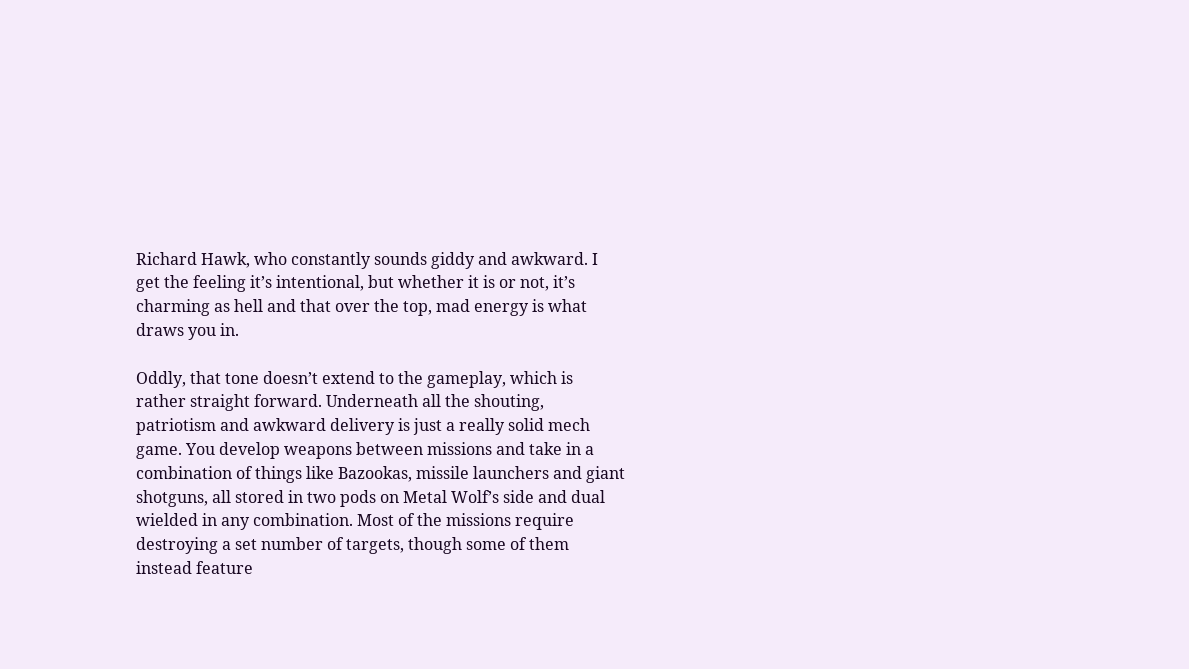Richard Hawk, who constantly sounds giddy and awkward. I get the feeling it’s intentional, but whether it is or not, it’s charming as hell and that over the top, mad energy is what draws you in.

Oddly, that tone doesn’t extend to the gameplay, which is rather straight forward. Underneath all the shouting, patriotism and awkward delivery is just a really solid mech game. You develop weapons between missions and take in a combination of things like Bazookas, missile launchers and giant shotguns, all stored in two pods on Metal Wolf’s side and dual wielded in any combination. Most of the missions require destroying a set number of targets, though some of them instead feature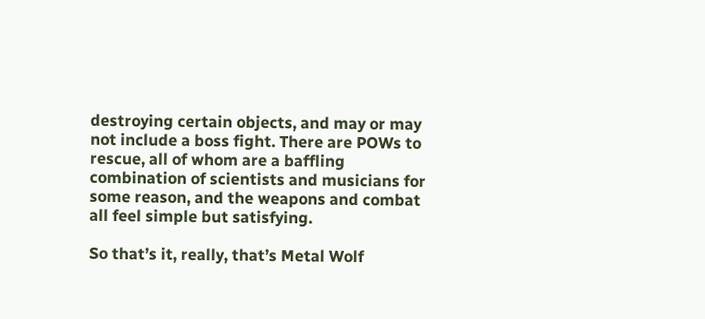destroying certain objects, and may or may not include a boss fight. There are POWs to rescue, all of whom are a baffling combination of scientists and musicians for some reason, and the weapons and combat all feel simple but satisfying.

So that’s it, really, that’s Metal Wolf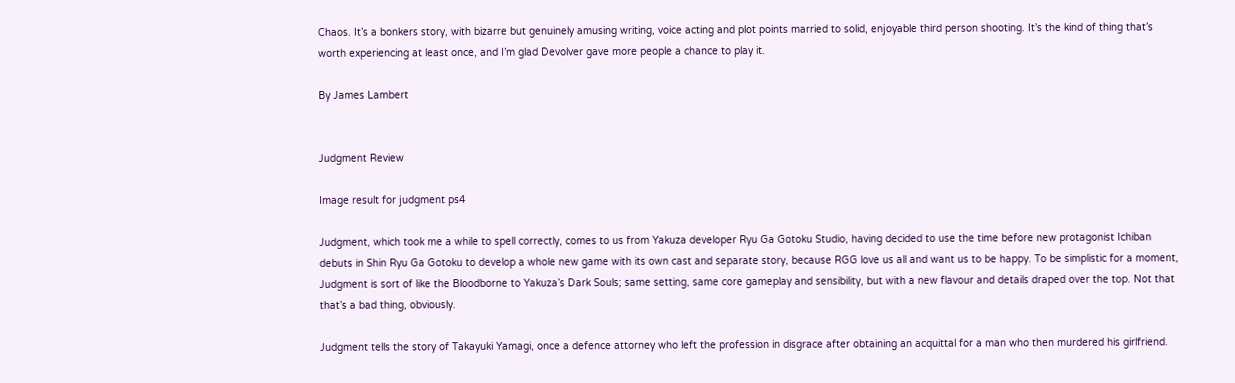Chaos. It’s a bonkers story, with bizarre but genuinely amusing writing, voice acting and plot points married to solid, enjoyable third person shooting. It’s the kind of thing that’s worth experiencing at least once, and I’m glad Devolver gave more people a chance to play it.

By James Lambert


Judgment Review

Image result for judgment ps4

Judgment, which took me a while to spell correctly, comes to us from Yakuza developer Ryu Ga Gotoku Studio, having decided to use the time before new protagonist Ichiban debuts in Shin Ryu Ga Gotoku to develop a whole new game with its own cast and separate story, because RGG love us all and want us to be happy. To be simplistic for a moment, Judgment is sort of like the Bloodborne to Yakuza’s Dark Souls; same setting, same core gameplay and sensibility, but with a new flavour and details draped over the top. Not that that’s a bad thing, obviously.

Judgment tells the story of Takayuki Yamagi, once a defence attorney who left the profession in disgrace after obtaining an acquittal for a man who then murdered his girlfriend.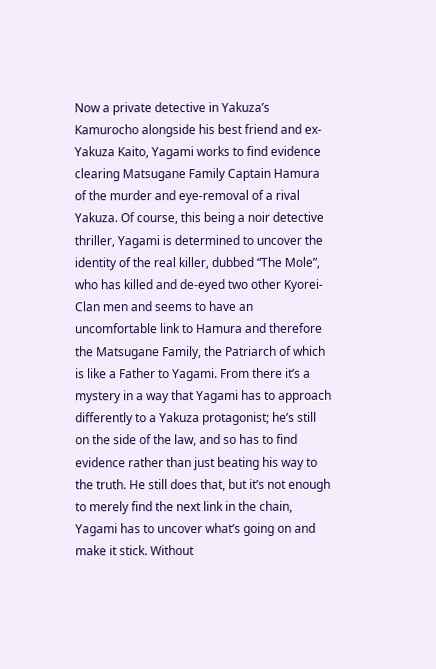Now a private detective in Yakuza’s Kamurocho alongside his best friend and ex-Yakuza Kaito, Yagami works to find evidence clearing Matsugane Family Captain Hamura of the murder and eye-removal of a rival Yakuza. Of course, this being a noir detective thriller, Yagami is determined to uncover the identity of the real killer, dubbed “The Mole”, who has killed and de-eyed two other Kyorei-Clan men and seems to have an uncomfortable link to Hamura and therefore the Matsugane Family, the Patriarch of which is like a Father to Yagami. From there it’s a mystery in a way that Yagami has to approach differently to a Yakuza protagonist; he’s still on the side of the law, and so has to find evidence rather than just beating his way to the truth. He still does that, but it’s not enough to merely find the next link in the chain, Yagami has to uncover what’s going on and make it stick. Without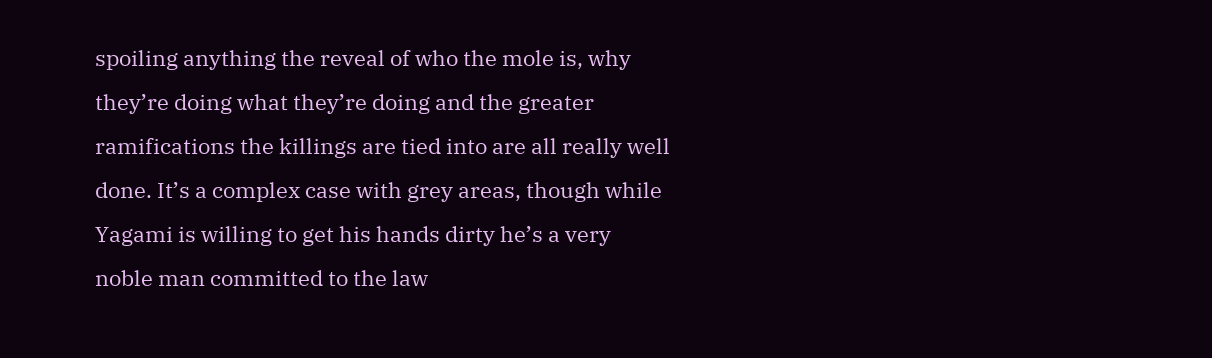spoiling anything the reveal of who the mole is, why they’re doing what they’re doing and the greater ramifications the killings are tied into are all really well done. It’s a complex case with grey areas, though while Yagami is willing to get his hands dirty he’s a very noble man committed to the law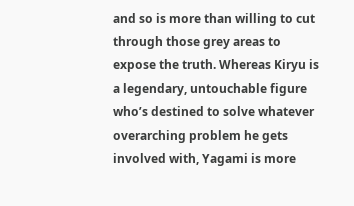and so is more than willing to cut through those grey areas to expose the truth. Whereas Kiryu is a legendary, untouchable figure who’s destined to solve whatever overarching problem he gets involved with, Yagami is more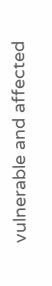vulnerable and affected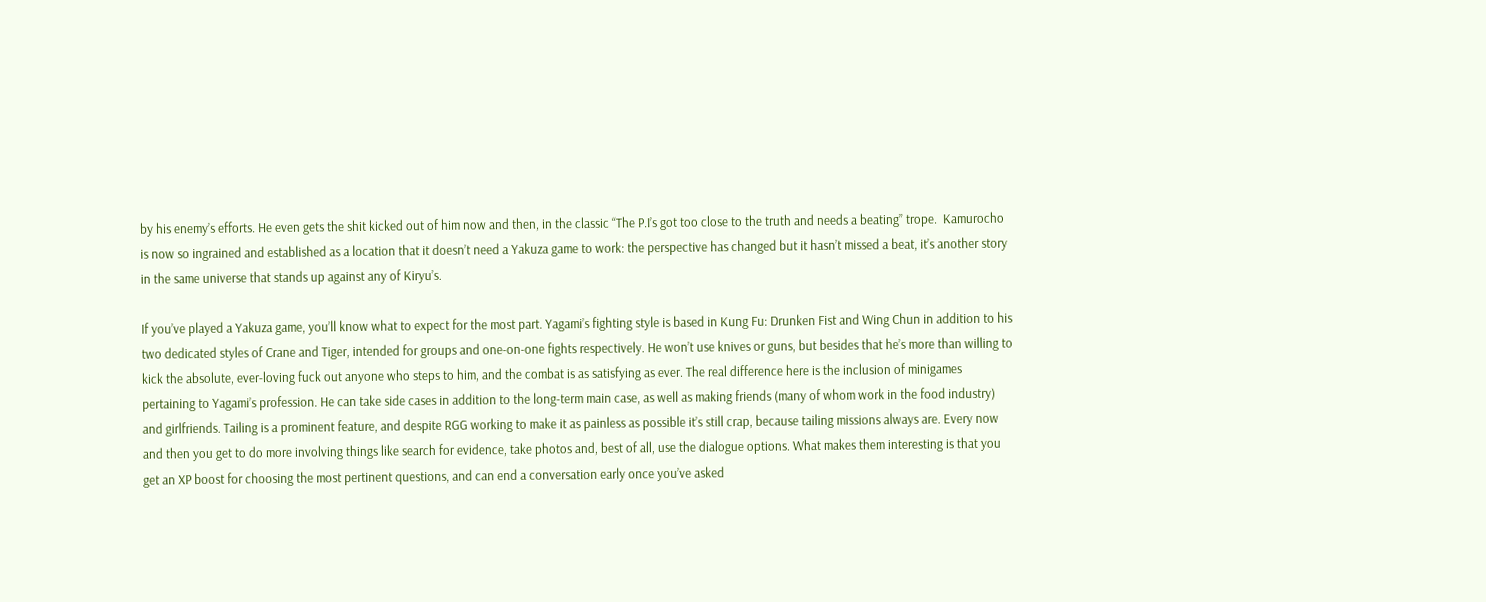by his enemy’s efforts. He even gets the shit kicked out of him now and then, in the classic “The P.I’s got too close to the truth and needs a beating” trope.  Kamurocho is now so ingrained and established as a location that it doesn’t need a Yakuza game to work: the perspective has changed but it hasn’t missed a beat, it’s another story in the same universe that stands up against any of Kiryu’s.

If you’ve played a Yakuza game, you’ll know what to expect for the most part. Yagami’s fighting style is based in Kung Fu: Drunken Fist and Wing Chun in addition to his two dedicated styles of Crane and Tiger, intended for groups and one-on-one fights respectively. He won’t use knives or guns, but besides that he’s more than willing to kick the absolute, ever-loving fuck out anyone who steps to him, and the combat is as satisfying as ever. The real difference here is the inclusion of minigames pertaining to Yagami’s profession. He can take side cases in addition to the long-term main case, as well as making friends (many of whom work in the food industry) and girlfriends. Tailing is a prominent feature, and despite RGG working to make it as painless as possible it’s still crap, because tailing missions always are. Every now and then you get to do more involving things like search for evidence, take photos and, best of all, use the dialogue options. What makes them interesting is that you get an XP boost for choosing the most pertinent questions, and can end a conversation early once you’ve asked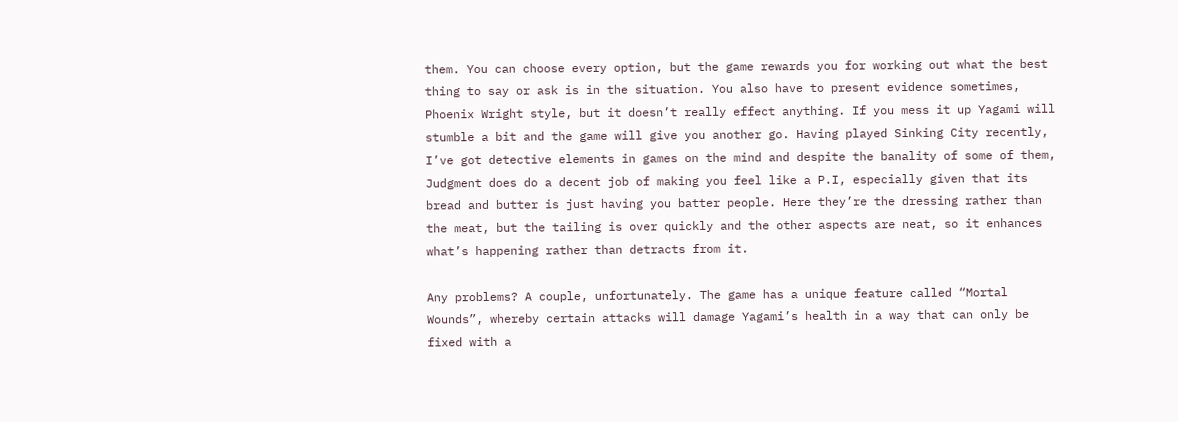them. You can choose every option, but the game rewards you for working out what the best thing to say or ask is in the situation. You also have to present evidence sometimes, Phoenix Wright style, but it doesn’t really effect anything. If you mess it up Yagami will stumble a bit and the game will give you another go. Having played Sinking City recently, I’ve got detective elements in games on the mind and despite the banality of some of them, Judgment does do a decent job of making you feel like a P.I, especially given that its bread and butter is just having you batter people. Here they’re the dressing rather than the meat, but the tailing is over quickly and the other aspects are neat, so it enhances what’s happening rather than detracts from it.

Any problems? A couple, unfortunately. The game has a unique feature called “Mortal Wounds”, whereby certain attacks will damage Yagami’s health in a way that can only be fixed with a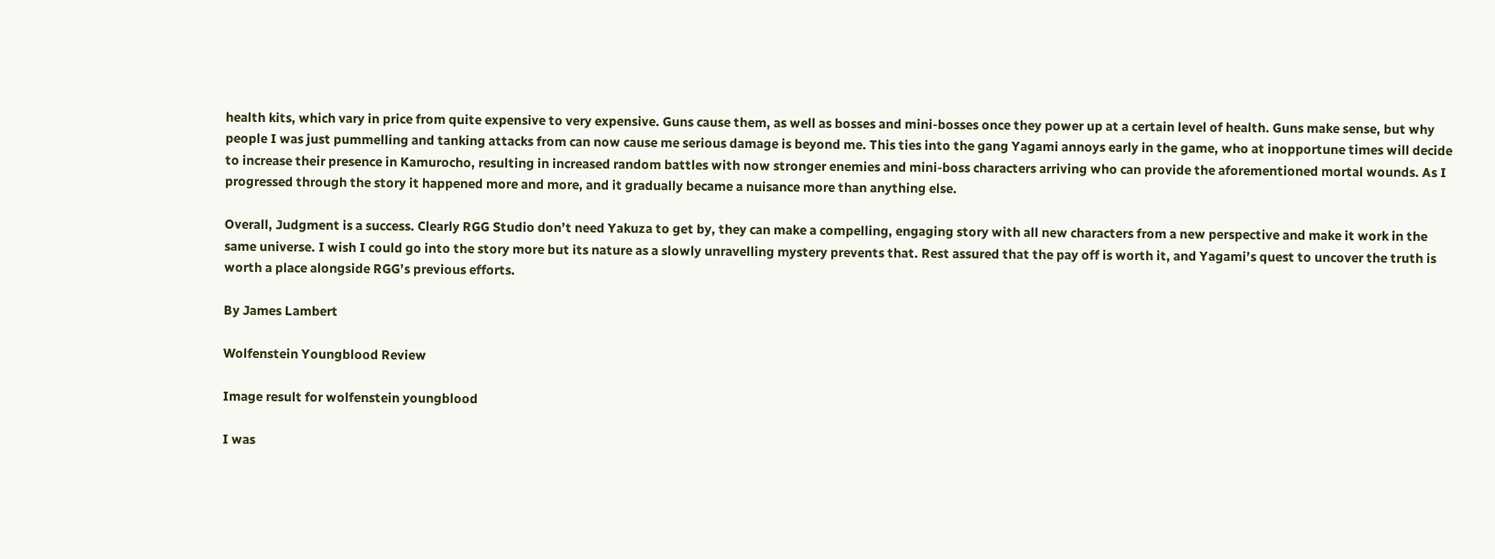health kits, which vary in price from quite expensive to very expensive. Guns cause them, as well as bosses and mini-bosses once they power up at a certain level of health. Guns make sense, but why people I was just pummelling and tanking attacks from can now cause me serious damage is beyond me. This ties into the gang Yagami annoys early in the game, who at inopportune times will decide to increase their presence in Kamurocho, resulting in increased random battles with now stronger enemies and mini-boss characters arriving who can provide the aforementioned mortal wounds. As I progressed through the story it happened more and more, and it gradually became a nuisance more than anything else.

Overall, Judgment is a success. Clearly RGG Studio don’t need Yakuza to get by, they can make a compelling, engaging story with all new characters from a new perspective and make it work in the same universe. I wish I could go into the story more but its nature as a slowly unravelling mystery prevents that. Rest assured that the pay off is worth it, and Yagami’s quest to uncover the truth is worth a place alongside RGG’s previous efforts.

By James Lambert

Wolfenstein Youngblood Review

Image result for wolfenstein youngblood

I was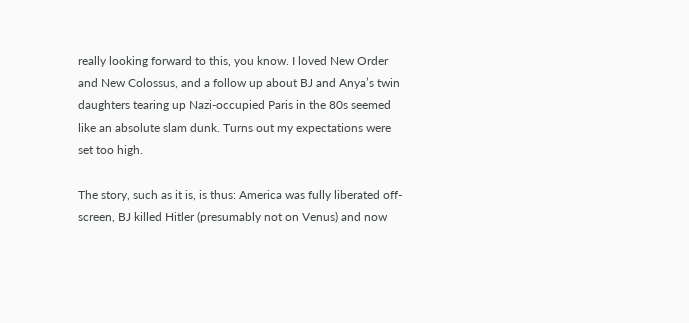really looking forward to this, you know. I loved New Order and New Colossus, and a follow up about BJ and Anya’s twin daughters tearing up Nazi-occupied Paris in the 80s seemed like an absolute slam dunk. Turns out my expectations were set too high.

The story, such as it is, is thus: America was fully liberated off-screen, BJ killed Hitler (presumably not on Venus) and now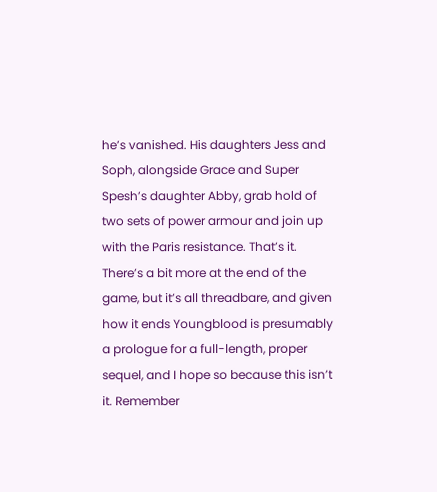he’s vanished. His daughters Jess and Soph, alongside Grace and Super Spesh’s daughter Abby, grab hold of two sets of power armour and join up with the Paris resistance. That’s it. There’s a bit more at the end of the game, but it’s all threadbare, and given how it ends Youngblood is presumably a prologue for a full-length, proper sequel, and I hope so because this isn’t it. Remember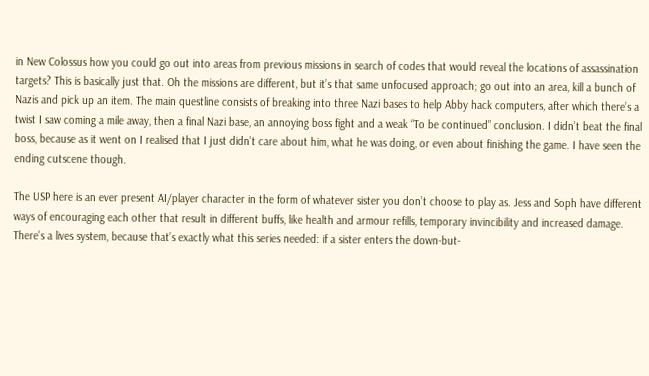in New Colossus how you could go out into areas from previous missions in search of codes that would reveal the locations of assassination targets? This is basically just that. Oh the missions are different, but it’s that same unfocused approach; go out into an area, kill a bunch of Nazis and pick up an item. The main questline consists of breaking into three Nazi bases to help Abby hack computers, after which there’s a twist I saw coming a mile away, then a final Nazi base, an annoying boss fight and a weak “To be continued” conclusion. I didn’t beat the final boss, because as it went on I realised that I just didn’t care about him, what he was doing, or even about finishing the game. I have seen the ending cutscene though.

The USP here is an ever present AI/player character in the form of whatever sister you don’t choose to play as. Jess and Soph have different ways of encouraging each other that result in different buffs, like health and armour refills, temporary invincibility and increased damage. There’s a lives system, because that’s exactly what this series needed: if a sister enters the down-but-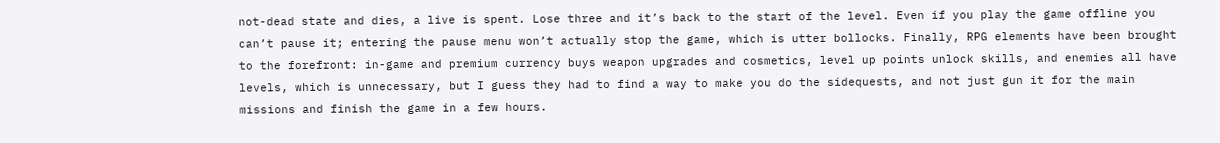not-dead state and dies, a live is spent. Lose three and it’s back to the start of the level. Even if you play the game offline you can’t pause it; entering the pause menu won’t actually stop the game, which is utter bollocks. Finally, RPG elements have been brought to the forefront: in-game and premium currency buys weapon upgrades and cosmetics, level up points unlock skills, and enemies all have levels, which is unnecessary, but I guess they had to find a way to make you do the sidequests, and not just gun it for the main missions and finish the game in a few hours.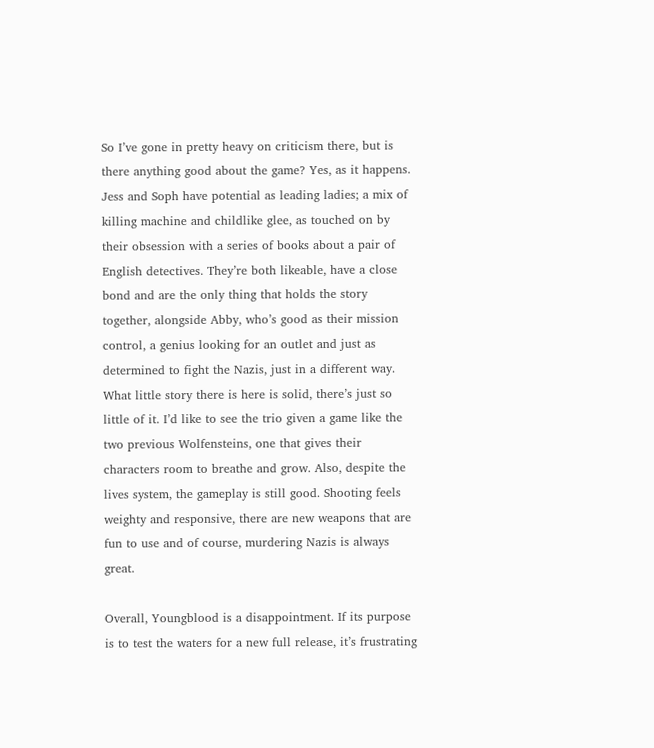So I’ve gone in pretty heavy on criticism there, but is there anything good about the game? Yes, as it happens. Jess and Soph have potential as leading ladies; a mix of killing machine and childlike glee, as touched on by their obsession with a series of books about a pair of English detectives. They’re both likeable, have a close bond and are the only thing that holds the story together, alongside Abby, who’s good as their mission control, a genius looking for an outlet and just as determined to fight the Nazis, just in a different way. What little story there is here is solid, there’s just so little of it. I’d like to see the trio given a game like the two previous Wolfensteins, one that gives their characters room to breathe and grow. Also, despite the lives system, the gameplay is still good. Shooting feels weighty and responsive, there are new weapons that are fun to use and of course, murdering Nazis is always great.

Overall, Youngblood is a disappointment. If its purpose is to test the waters for a new full release, it’s frustrating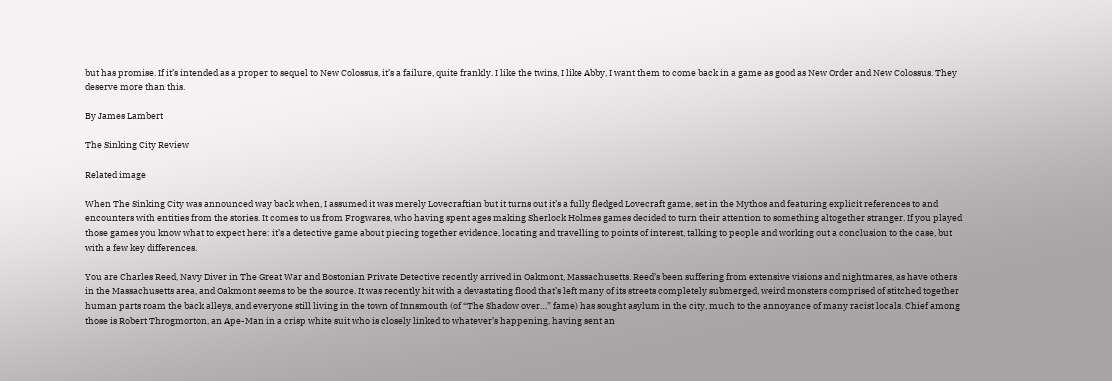but has promise. If it’s intended as a proper to sequel to New Colossus, it’s a failure, quite frankly. I like the twins, I like Abby, I want them to come back in a game as good as New Order and New Colossus. They deserve more than this.

By James Lambert

The Sinking City Review

Related image

When The Sinking City was announced way back when, I assumed it was merely Lovecraftian but it turns out it’s a fully fledged Lovecraft game, set in the Mythos and featuring explicit references to and encounters with entities from the stories. It comes to us from Frogwares, who having spent ages making Sherlock Holmes games decided to turn their attention to something altogether stranger. If you played those games you know what to expect here: it’s a detective game about piecing together evidence, locating and travelling to points of interest, talking to people and working out a conclusion to the case, but with a few key differences.

You are Charles Reed, Navy Diver in The Great War and Bostonian Private Detective recently arrived in Oakmont, Massachusetts. Reed’s been suffering from extensive visions and nightmares, as have others in the Massachusetts area, and Oakmont seems to be the source. It was recently hit with a devastating flood that’s left many of its streets completely submerged, weird monsters comprised of stitched together human parts roam the back alleys, and everyone still living in the town of Innsmouth (of “The Shadow over…” fame) has sought asylum in the city, much to the annoyance of many racist locals. Chief among those is Robert Throgmorton, an Ape-Man in a crisp white suit who is closely linked to whatever’s happening, having sent an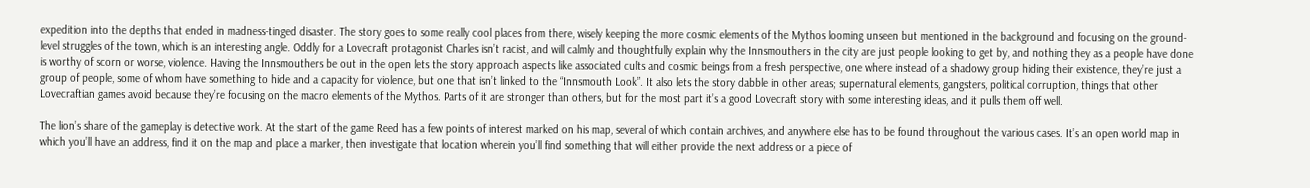expedition into the depths that ended in madness-tinged disaster. The story goes to some really cool places from there, wisely keeping the more cosmic elements of the Mythos looming unseen but mentioned in the background and focusing on the ground-level struggles of the town, which is an interesting angle. Oddly for a Lovecraft protagonist Charles isn’t racist, and will calmly and thoughtfully explain why the Innsmouthers in the city are just people looking to get by, and nothing they as a people have done is worthy of scorn or worse, violence. Having the Innsmouthers be out in the open lets the story approach aspects like associated cults and cosmic beings from a fresh perspective, one where instead of a shadowy group hiding their existence, they’re just a group of people, some of whom have something to hide and a capacity for violence, but one that isn’t linked to the “Innsmouth Look”. It also lets the story dabble in other areas; supernatural elements, gangsters, political corruption, things that other Lovecraftian games avoid because they’re focusing on the macro elements of the Mythos. Parts of it are stronger than others, but for the most part it’s a good Lovecraft story with some interesting ideas, and it pulls them off well.

The lion’s share of the gameplay is detective work. At the start of the game Reed has a few points of interest marked on his map, several of which contain archives, and anywhere else has to be found throughout the various cases. It’s an open world map in which you’ll have an address, find it on the map and place a marker, then investigate that location wherein you’ll find something that will either provide the next address or a piece of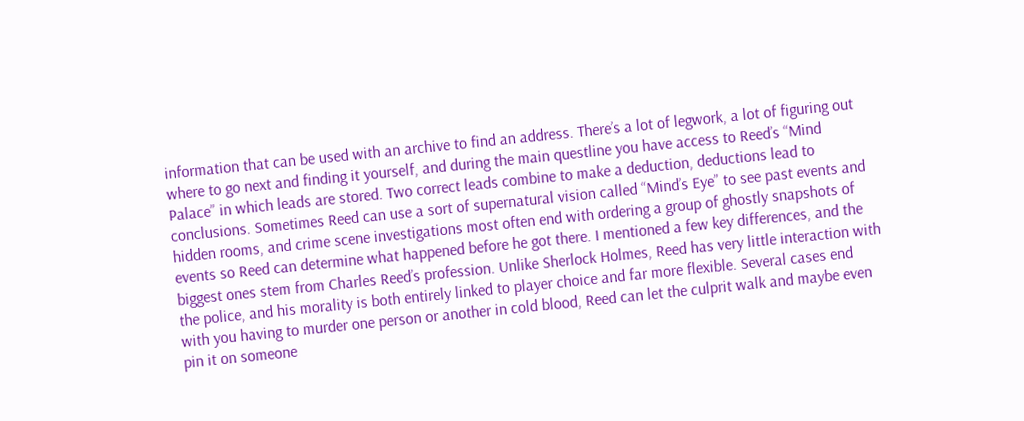information that can be used with an archive to find an address. There’s a lot of legwork, a lot of figuring out where to go next and finding it yourself, and during the main questline you have access to Reed’s “Mind Palace” in which leads are stored. Two correct leads combine to make a deduction, deductions lead to conclusions. Sometimes Reed can use a sort of supernatural vision called “Mind’s Eye” to see past events and hidden rooms, and crime scene investigations most often end with ordering a group of ghostly snapshots of events so Reed can determine what happened before he got there. I mentioned a few key differences, and the biggest ones stem from Charles Reed’s profession. Unlike Sherlock Holmes, Reed has very little interaction with the police, and his morality is both entirely linked to player choice and far more flexible. Several cases end with you having to murder one person or another in cold blood, Reed can let the culprit walk and maybe even pin it on someone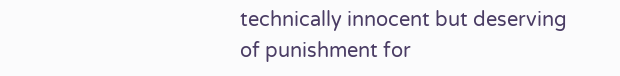technically innocent but deserving of punishment for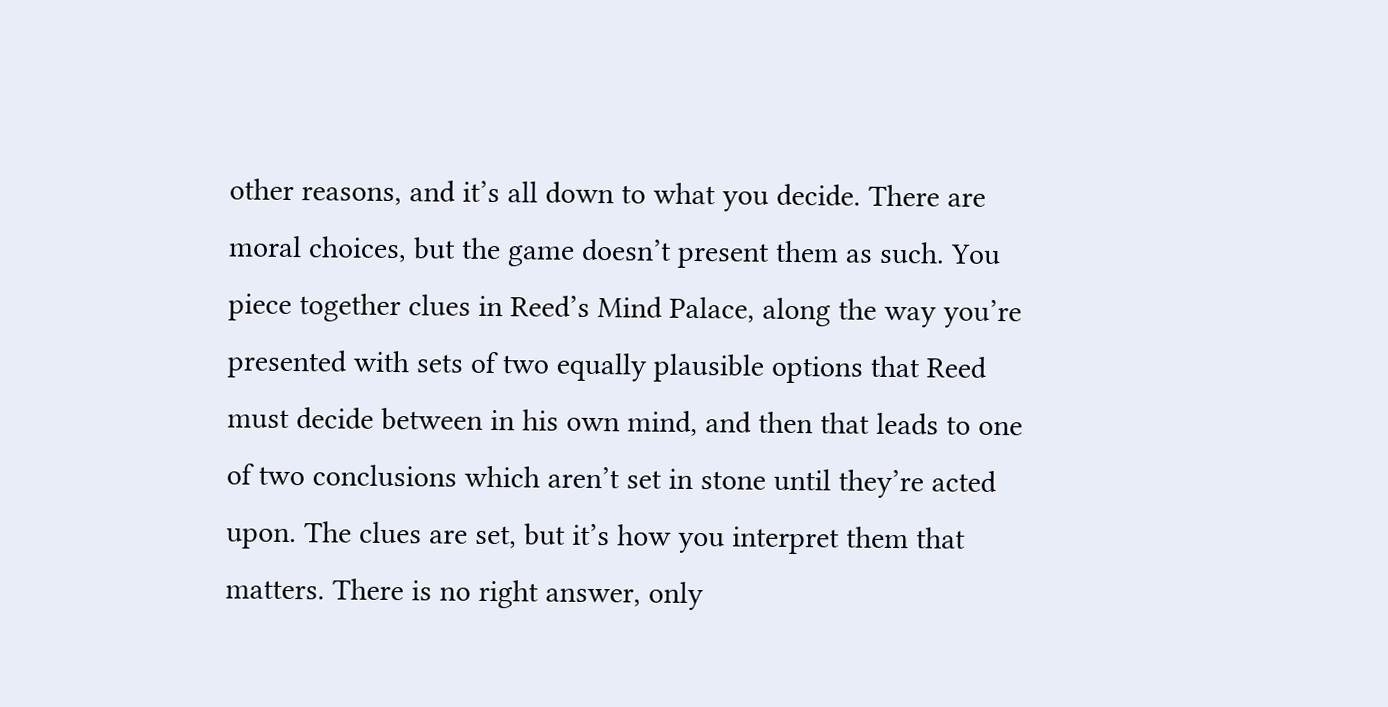other reasons, and it’s all down to what you decide. There are moral choices, but the game doesn’t present them as such. You piece together clues in Reed’s Mind Palace, along the way you’re presented with sets of two equally plausible options that Reed must decide between in his own mind, and then that leads to one of two conclusions which aren’t set in stone until they’re acted upon. The clues are set, but it’s how you interpret them that matters. There is no right answer, only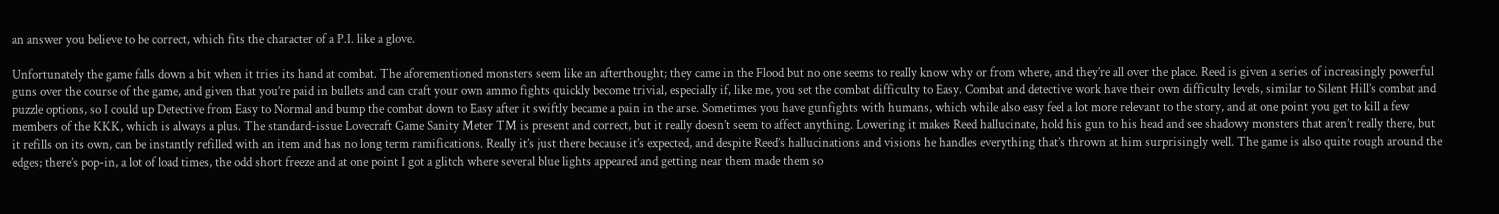an answer you believe to be correct, which fits the character of a P.I. like a glove.

Unfortunately the game falls down a bit when it tries its hand at combat. The aforementioned monsters seem like an afterthought; they came in the Flood but no one seems to really know why or from where, and they’re all over the place. Reed is given a series of increasingly powerful guns over the course of the game, and given that you’re paid in bullets and can craft your own ammo fights quickly become trivial, especially if, like me, you set the combat difficulty to Easy. Combat and detective work have their own difficulty levels, similar to Silent Hill’s combat and puzzle options, so I could up Detective from Easy to Normal and bump the combat down to Easy after it swiftly became a pain in the arse. Sometimes you have gunfights with humans, which while also easy feel a lot more relevant to the story, and at one point you get to kill a few members of the KKK, which is always a plus. The standard-issue Lovecraft Game Sanity Meter TM is present and correct, but it really doesn’t seem to affect anything. Lowering it makes Reed hallucinate, hold his gun to his head and see shadowy monsters that aren’t really there, but it refills on its own, can be instantly refilled with an item and has no long term ramifications. Really it’s just there because it’s expected, and despite Reed’s hallucinations and visions he handles everything that’s thrown at him surprisingly well. The game is also quite rough around the edges; there’s pop-in, a lot of load times, the odd short freeze and at one point I got a glitch where several blue lights appeared and getting near them made them so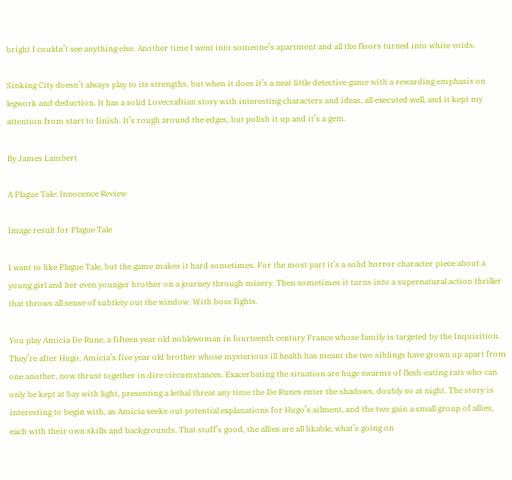bright I couldn’t see anything else. Another time I went into someone’s apartment and all the floors turned into white voids.

Sinking City doesn’t always play to its strengths, but when it does it’s a neat little detective game with a rewarding emphasis on legwork and deduction. It has a solid Lovecraftian story with interesting characters and ideas, all executed well, and it kept my attention from start to finish. It’s rough around the edges, but polish it up and it’s a gem.

By James Lambert

A Plague Tale: Innocence Review

Image result for Plague Tale

I want to like Plague Tale, but the game makes it hard sometimes. For the most part it’s a solid horror character piece about a young girl and her even younger brother on a journey through misery. Then sometimes it turns into a supernatural action thriller that throws all sense of subtlety out the window. With boss fights.

You play Amicia De Rune, a fifteen year old noblewoman in fourteenth century France whose family is targeted by the Inquisition. They’re after Hugo, Amicia’s five year old brother whose mysterious ill health has meant the two siblings have grown up apart from one another, now thrust together in dire circumstances. Exacerbating the situation are huge swarms of flesh-eating rats who can only be kept at bay with light, presenting a lethal threat any time the De Runes enter the shadows, doubly so at night. The story is interesting to begin with, as Amicia seeks out potential explanations for Hugo’s ailment, and the two gain a small group of allies, each with their own skills and backgrounds. That stuff’s good, the allies are all likable, what’s going on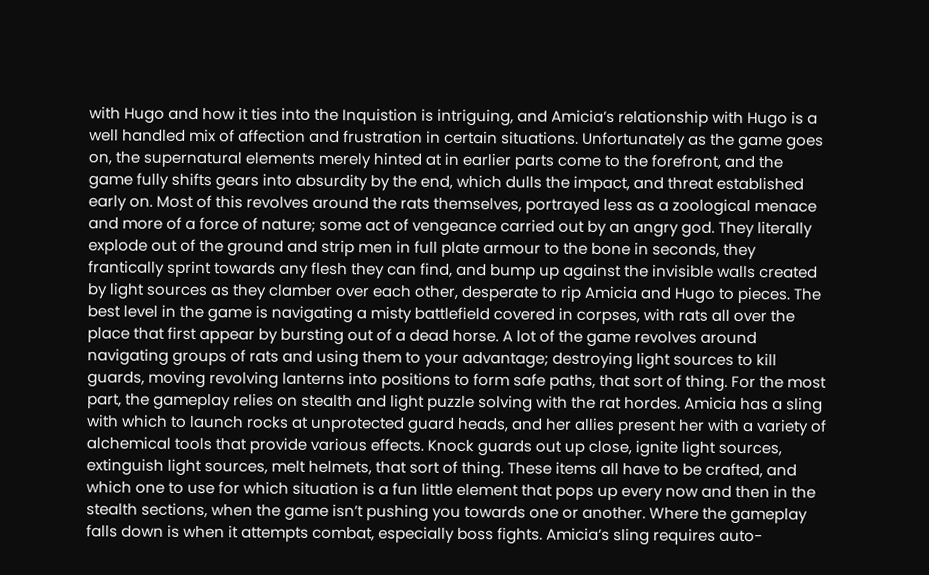with Hugo and how it ties into the Inquistion is intriguing, and Amicia’s relationship with Hugo is a well handled mix of affection and frustration in certain situations. Unfortunately as the game goes on, the supernatural elements merely hinted at in earlier parts come to the forefront, and the game fully shifts gears into absurdity by the end, which dulls the impact, and threat established early on. Most of this revolves around the rats themselves, portrayed less as a zoological menace and more of a force of nature; some act of vengeance carried out by an angry god. They literally explode out of the ground and strip men in full plate armour to the bone in seconds, they frantically sprint towards any flesh they can find, and bump up against the invisible walls created by light sources as they clamber over each other, desperate to rip Amicia and Hugo to pieces. The best level in the game is navigating a misty battlefield covered in corpses, with rats all over the place that first appear by bursting out of a dead horse. A lot of the game revolves around navigating groups of rats and using them to your advantage; destroying light sources to kill guards, moving revolving lanterns into positions to form safe paths, that sort of thing. For the most part, the gameplay relies on stealth and light puzzle solving with the rat hordes. Amicia has a sling with which to launch rocks at unprotected guard heads, and her allies present her with a variety of alchemical tools that provide various effects. Knock guards out up close, ignite light sources, extinguish light sources, melt helmets, that sort of thing. These items all have to be crafted, and which one to use for which situation is a fun little element that pops up every now and then in the stealth sections, when the game isn’t pushing you towards one or another. Where the gameplay falls down is when it attempts combat, especially boss fights. Amicia’s sling requires auto-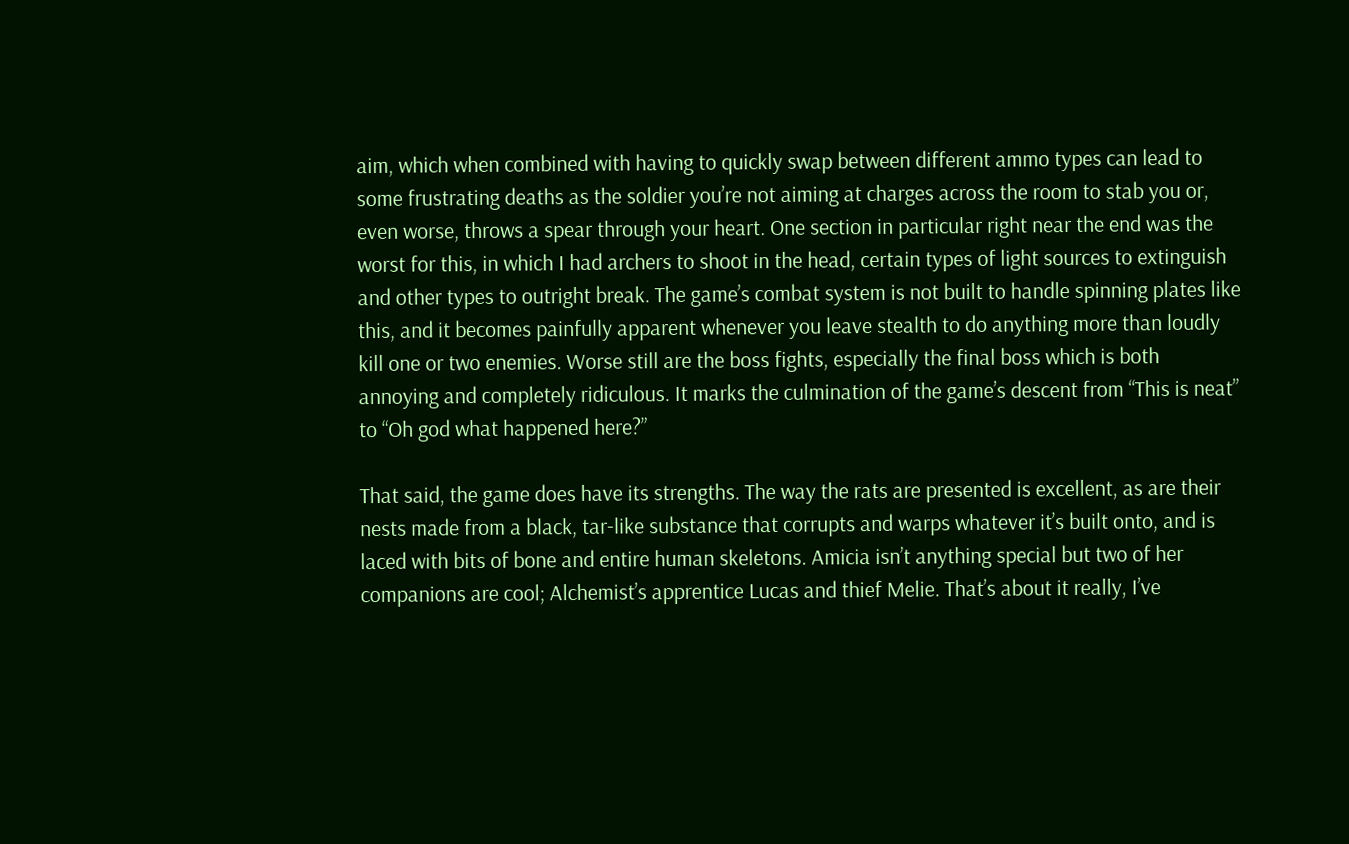aim, which when combined with having to quickly swap between different ammo types can lead to some frustrating deaths as the soldier you’re not aiming at charges across the room to stab you or, even worse, throws a spear through your heart. One section in particular right near the end was the worst for this, in which I had archers to shoot in the head, certain types of light sources to extinguish and other types to outright break. The game’s combat system is not built to handle spinning plates like this, and it becomes painfully apparent whenever you leave stealth to do anything more than loudly kill one or two enemies. Worse still are the boss fights, especially the final boss which is both annoying and completely ridiculous. It marks the culmination of the game’s descent from “This is neat” to “Oh god what happened here?”

That said, the game does have its strengths. The way the rats are presented is excellent, as are their nests made from a black, tar-like substance that corrupts and warps whatever it’s built onto, and is laced with bits of bone and entire human skeletons. Amicia isn’t anything special but two of her companions are cool; Alchemist’s apprentice Lucas and thief Melie. That’s about it really, I’ve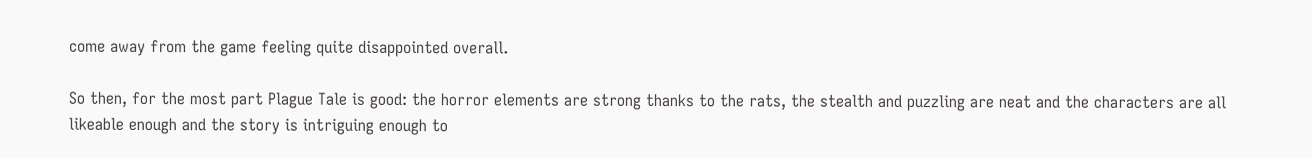come away from the game feeling quite disappointed overall.

So then, for the most part Plague Tale is good: the horror elements are strong thanks to the rats, the stealth and puzzling are neat and the characters are all likeable enough and the story is intriguing enough to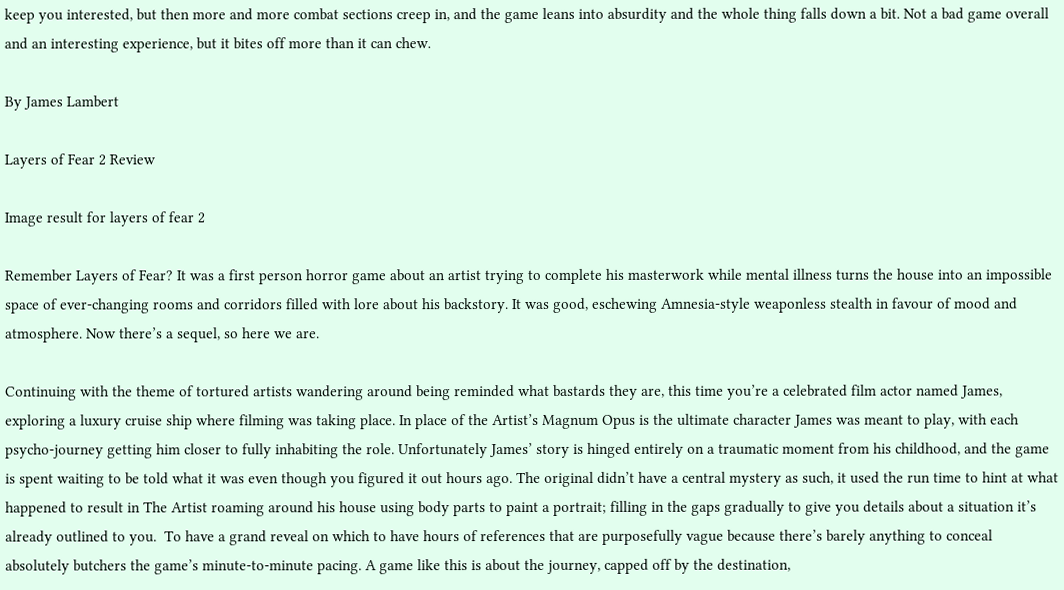keep you interested, but then more and more combat sections creep in, and the game leans into absurdity and the whole thing falls down a bit. Not a bad game overall and an interesting experience, but it bites off more than it can chew.

By James Lambert

Layers of Fear 2 Review

Image result for layers of fear 2

Remember Layers of Fear? It was a first person horror game about an artist trying to complete his masterwork while mental illness turns the house into an impossible space of ever-changing rooms and corridors filled with lore about his backstory. It was good, eschewing Amnesia-style weaponless stealth in favour of mood and atmosphere. Now there’s a sequel, so here we are.

Continuing with the theme of tortured artists wandering around being reminded what bastards they are, this time you’re a celebrated film actor named James, exploring a luxury cruise ship where filming was taking place. In place of the Artist’s Magnum Opus is the ultimate character James was meant to play, with each psycho-journey getting him closer to fully inhabiting the role. Unfortunately James’ story is hinged entirely on a traumatic moment from his childhood, and the game is spent waiting to be told what it was even though you figured it out hours ago. The original didn’t have a central mystery as such, it used the run time to hint at what happened to result in The Artist roaming around his house using body parts to paint a portrait; filling in the gaps gradually to give you details about a situation it’s already outlined to you.  To have a grand reveal on which to have hours of references that are purposefully vague because there’s barely anything to conceal absolutely butchers the game’s minute-to-minute pacing. A game like this is about the journey, capped off by the destination,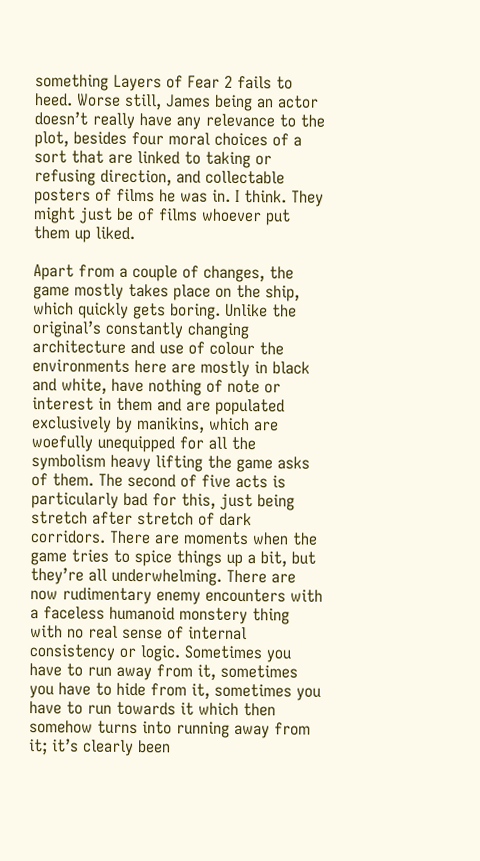something Layers of Fear 2 fails to heed. Worse still, James being an actor doesn’t really have any relevance to the plot, besides four moral choices of a sort that are linked to taking or refusing direction, and collectable posters of films he was in. I think. They might just be of films whoever put them up liked.

Apart from a couple of changes, the game mostly takes place on the ship, which quickly gets boring. Unlike the original’s constantly changing architecture and use of colour the environments here are mostly in black and white, have nothing of note or interest in them and are populated exclusively by manikins, which are woefully unequipped for all the symbolism heavy lifting the game asks of them. The second of five acts is particularly bad for this, just being stretch after stretch of dark corridors. There are moments when the game tries to spice things up a bit, but they’re all underwhelming. There are now rudimentary enemy encounters with a faceless humanoid monstery thing with no real sense of internal consistency or logic. Sometimes you have to run away from it, sometimes you have to hide from it, sometimes you have to run towards it which then somehow turns into running away from it; it’s clearly been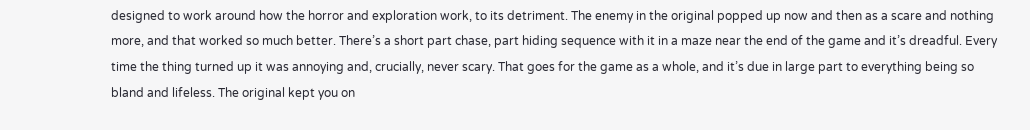designed to work around how the horror and exploration work, to its detriment. The enemy in the original popped up now and then as a scare and nothing more, and that worked so much better. There’s a short part chase, part hiding sequence with it in a maze near the end of the game and it’s dreadful. Every time the thing turned up it was annoying and, crucially, never scary. That goes for the game as a whole, and it’s due in large part to everything being so bland and lifeless. The original kept you on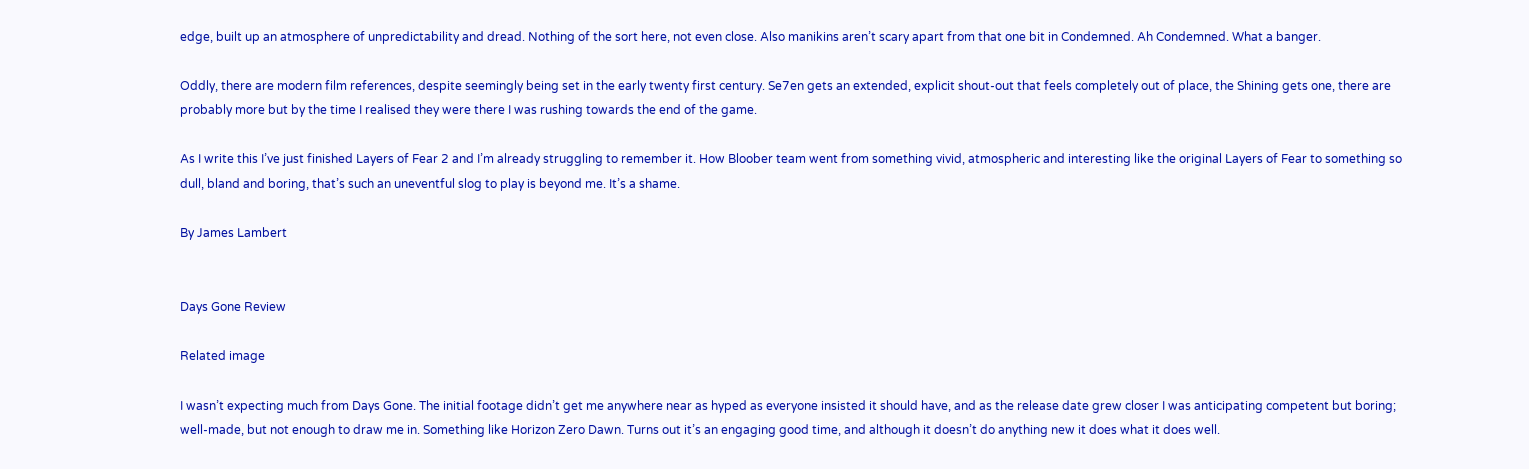edge, built up an atmosphere of unpredictability and dread. Nothing of the sort here, not even close. Also manikins aren’t scary apart from that one bit in Condemned. Ah Condemned. What a banger.

Oddly, there are modern film references, despite seemingly being set in the early twenty first century. Se7en gets an extended, explicit shout-out that feels completely out of place, the Shining gets one, there are probably more but by the time I realised they were there I was rushing towards the end of the game.

As I write this I’ve just finished Layers of Fear 2 and I’m already struggling to remember it. How Bloober team went from something vivid, atmospheric and interesting like the original Layers of Fear to something so dull, bland and boring, that’s such an uneventful slog to play is beyond me. It’s a shame.

By James Lambert


Days Gone Review

Related image

I wasn’t expecting much from Days Gone. The initial footage didn’t get me anywhere near as hyped as everyone insisted it should have, and as the release date grew closer I was anticipating competent but boring; well-made, but not enough to draw me in. Something like Horizon Zero Dawn. Turns out it’s an engaging good time, and although it doesn’t do anything new it does what it does well.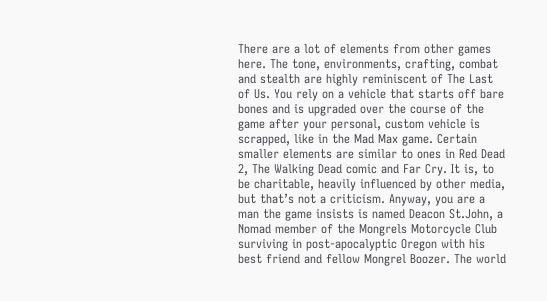There are a lot of elements from other games here. The tone, environments, crafting, combat and stealth are highly reminiscent of The Last of Us. You rely on a vehicle that starts off bare bones and is upgraded over the course of the game after your personal, custom vehicle is scrapped, like in the Mad Max game. Certain smaller elements are similar to ones in Red Dead 2, The Walking Dead comic and Far Cry. It is, to be charitable, heavily influenced by other media, but that’s not a criticism. Anyway, you are a man the game insists is named Deacon St.John, a Nomad member of the Mongrels Motorcycle Club surviving in post-apocalyptic Oregon with his best friend and fellow Mongrel Boozer. The world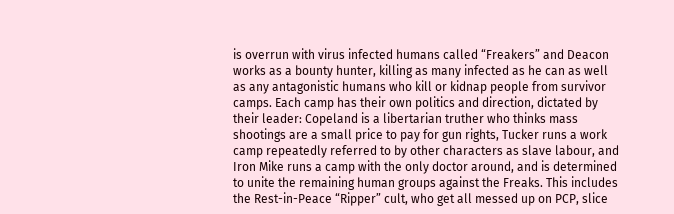is overrun with virus infected humans called “Freakers” and Deacon works as a bounty hunter, killing as many infected as he can as well as any antagonistic humans who kill or kidnap people from survivor camps. Each camp has their own politics and direction, dictated by their leader: Copeland is a libertarian truther who thinks mass shootings are a small price to pay for gun rights, Tucker runs a work camp repeatedly referred to by other characters as slave labour, and Iron Mike runs a camp with the only doctor around, and is determined to unite the remaining human groups against the Freaks. This includes the Rest-in-Peace “Ripper” cult, who get all messed up on PCP, slice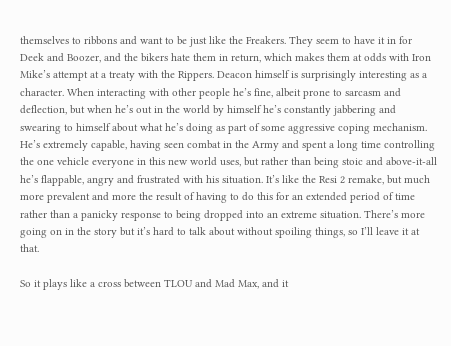themselves to ribbons and want to be just like the Freakers. They seem to have it in for Deek and Boozer, and the bikers hate them in return, which makes them at odds with Iron Mike’s attempt at a treaty with the Rippers. Deacon himself is surprisingly interesting as a character. When interacting with other people he’s fine, albeit prone to sarcasm and deflection, but when he’s out in the world by himself he’s constantly jabbering and swearing to himself about what he’s doing as part of some aggressive coping mechanism. He’s extremely capable, having seen combat in the Army and spent a long time controlling the one vehicle everyone in this new world uses, but rather than being stoic and above-it-all he’s flappable, angry and frustrated with his situation. It’s like the Resi 2 remake, but much more prevalent and more the result of having to do this for an extended period of time rather than a panicky response to being dropped into an extreme situation. There’s more going on in the story but it’s hard to talk about without spoiling things, so I’ll leave it at that.

So it plays like a cross between TLOU and Mad Max, and it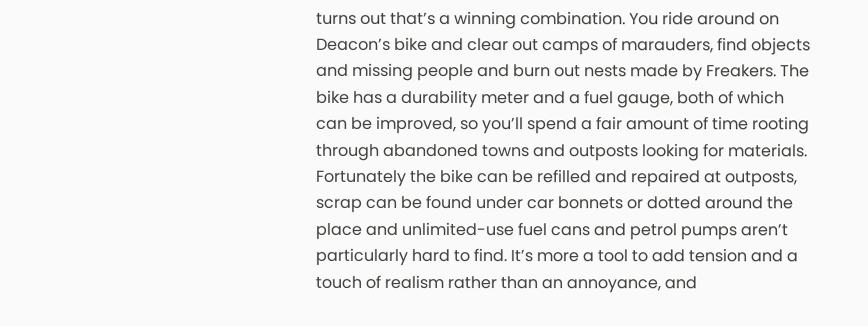turns out that’s a winning combination. You ride around on Deacon’s bike and clear out camps of marauders, find objects and missing people and burn out nests made by Freakers. The bike has a durability meter and a fuel gauge, both of which can be improved, so you’ll spend a fair amount of time rooting through abandoned towns and outposts looking for materials. Fortunately the bike can be refilled and repaired at outposts, scrap can be found under car bonnets or dotted around the place and unlimited-use fuel cans and petrol pumps aren’t particularly hard to find. It’s more a tool to add tension and a touch of realism rather than an annoyance, and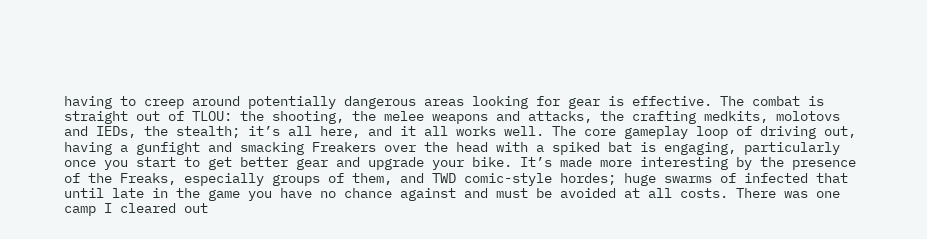having to creep around potentially dangerous areas looking for gear is effective. The combat is straight out of TLOU: the shooting, the melee weapons and attacks, the crafting medkits, molotovs and IEDs, the stealth; it’s all here, and it all works well. The core gameplay loop of driving out, having a gunfight and smacking Freakers over the head with a spiked bat is engaging, particularly once you start to get better gear and upgrade your bike. It’s made more interesting by the presence of the Freaks, especially groups of them, and TWD comic-style hordes; huge swarms of infected that until late in the game you have no chance against and must be avoided at all costs. There was one camp I cleared out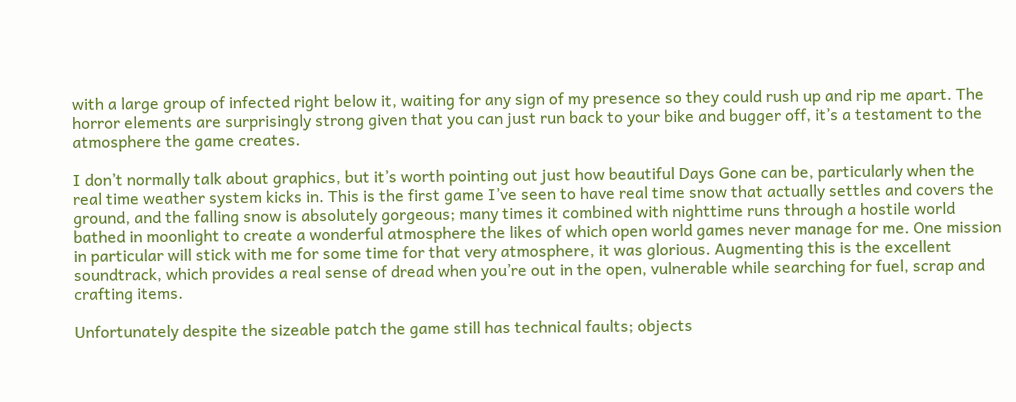with a large group of infected right below it, waiting for any sign of my presence so they could rush up and rip me apart. The horror elements are surprisingly strong given that you can just run back to your bike and bugger off, it’s a testament to the atmosphere the game creates.

I don’t normally talk about graphics, but it’s worth pointing out just how beautiful Days Gone can be, particularly when the real time weather system kicks in. This is the first game I’ve seen to have real time snow that actually settles and covers the ground, and the falling snow is absolutely gorgeous; many times it combined with nighttime runs through a hostile world bathed in moonlight to create a wonderful atmosphere the likes of which open world games never manage for me. One mission in particular will stick with me for some time for that very atmosphere, it was glorious. Augmenting this is the excellent soundtrack, which provides a real sense of dread when you’re out in the open, vulnerable while searching for fuel, scrap and crafting items.

Unfortunately despite the sizeable patch the game still has technical faults; objects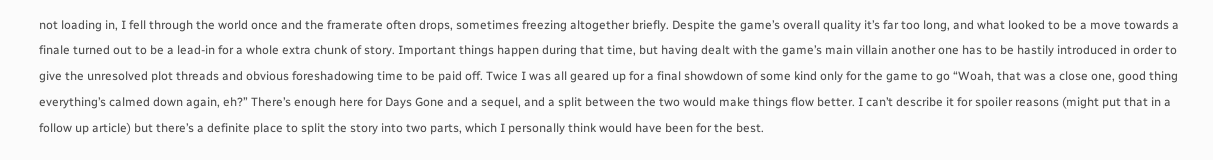not loading in, I fell through the world once and the framerate often drops, sometimes freezing altogether briefly. Despite the game’s overall quality it’s far too long, and what looked to be a move towards a finale turned out to be a lead-in for a whole extra chunk of story. Important things happen during that time, but having dealt with the game’s main villain another one has to be hastily introduced in order to give the unresolved plot threads and obvious foreshadowing time to be paid off. Twice I was all geared up for a final showdown of some kind only for the game to go “Woah, that was a close one, good thing everything’s calmed down again, eh?” There’s enough here for Days Gone and a sequel, and a split between the two would make things flow better. I can’t describe it for spoiler reasons (might put that in a follow up article) but there’s a definite place to split the story into two parts, which I personally think would have been for the best.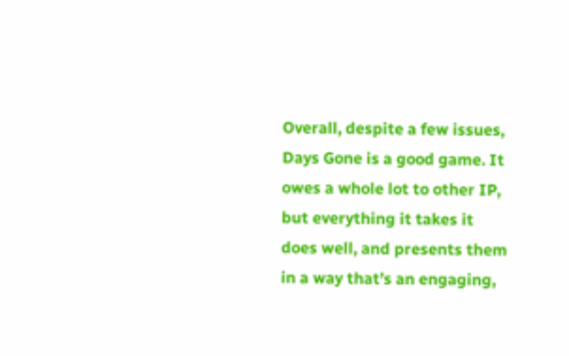Overall, despite a few issues, Days Gone is a good game. It owes a whole lot to other IP, but everything it takes it does well, and presents them in a way that’s an engaging,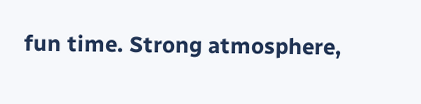fun time. Strong atmosphere,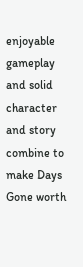enjoyable gameplay and solid character and story combine to make Days Gone worth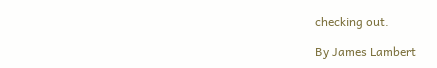checking out.

By James Lambert